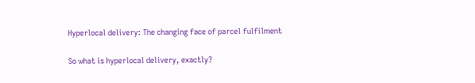Hyperlocal delivery: The changing face of parcel fulfilment

So what is hyperlocal delivery, exactly?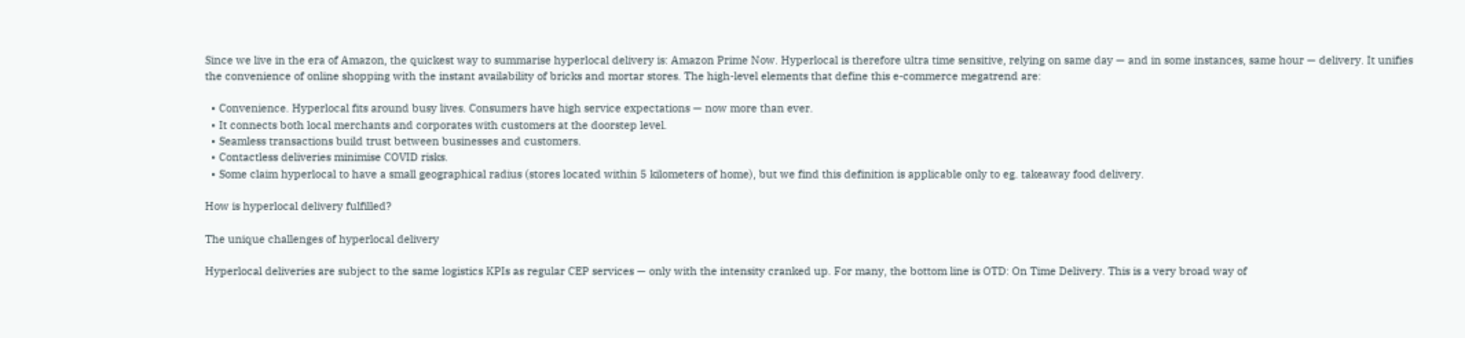Since we live in the era of Amazon, the quickest way to summarise hyperlocal delivery is: Amazon Prime Now. Hyperlocal is therefore ultra time sensitive, relying on same day — and in some instances, same hour — delivery. It unifies the convenience of online shopping with the instant availability of bricks and mortar stores. The high-level elements that define this e-commerce megatrend are:

  • Convenience. Hyperlocal fits around busy lives. Consumers have high service expectations — now more than ever.
  • It connects both local merchants and corporates with customers at the doorstep level.
  • Seamless transactions build trust between businesses and customers.
  • Contactless deliveries minimise COVID risks.
  • Some claim hyperlocal to have a small geographical radius (stores located within 5 kilometers of home), but we find this definition is applicable only to eg. takeaway food delivery.

How is hyperlocal delivery fulfilled?

The unique challenges of hyperlocal delivery

Hyperlocal deliveries are subject to the same logistics KPIs as regular CEP services — only with the intensity cranked up. For many, the bottom line is OTD: On Time Delivery. This is a very broad way of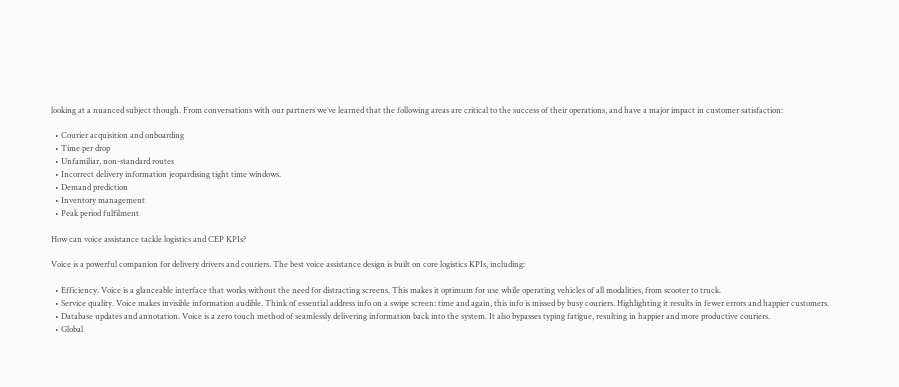looking at a nuanced subject though. From conversations with our partners we’ve learned that the following areas are critical to the success of their operations, and have a major impact in customer satisfaction:

  • Courier acquisition and onboarding
  • Time per drop
  • Unfamiliar, non-standard routes
  • Incorrect delivery information jeopardising tight time windows.
  • Demand prediction
  • Inventory management
  • Peak period fulfilment

How can voice assistance tackle logistics and CEP KPIs?

Voice is a powerful companion for delivery drivers and couriers. The best voice assistance design is built on core logistics KPIs, including:

  • Efficiency. Voice is a glanceable interface that works without the need for distracting screens. This makes it optimum for use while operating vehicles of all modalities, from scooter to truck.
  • Service quality. Voice makes invisible information audible. Think of essential address info on a swipe screen: time and again, this info is missed by busy couriers. Highlighting it results in fewer errors and happier customers.
  • Database updates and annotation. Voice is a zero touch method of seamlessly delivering information back into the system. It also bypasses typing fatigue, resulting in happier and more productive couriers.
  • Global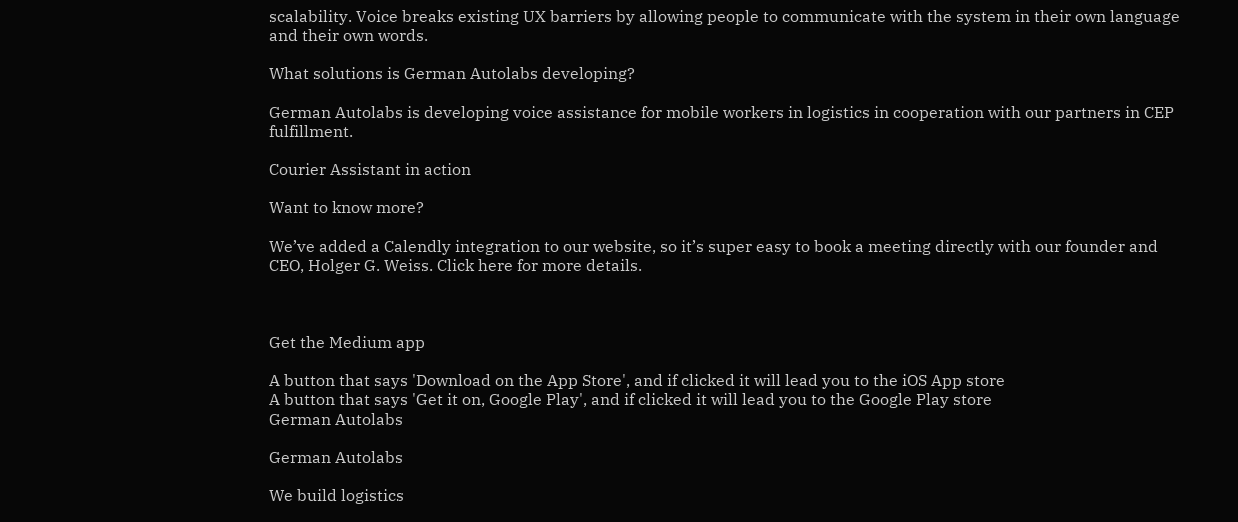scalability. Voice breaks existing UX barriers by allowing people to communicate with the system in their own language and their own words.

What solutions is German Autolabs developing?

German Autolabs is developing voice assistance for mobile workers in logistics in cooperation with our partners in CEP fulfillment.

Courier Assistant in action

Want to know more?

We’ve added a Calendly integration to our website, so it’s super easy to book a meeting directly with our founder and CEO, Holger G. Weiss. Click here for more details.



Get the Medium app

A button that says 'Download on the App Store', and if clicked it will lead you to the iOS App store
A button that says 'Get it on, Google Play', and if clicked it will lead you to the Google Play store
German Autolabs

German Autolabs

We build logistics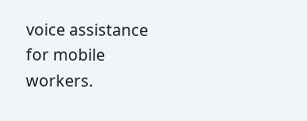voice assistance for mobile workers.